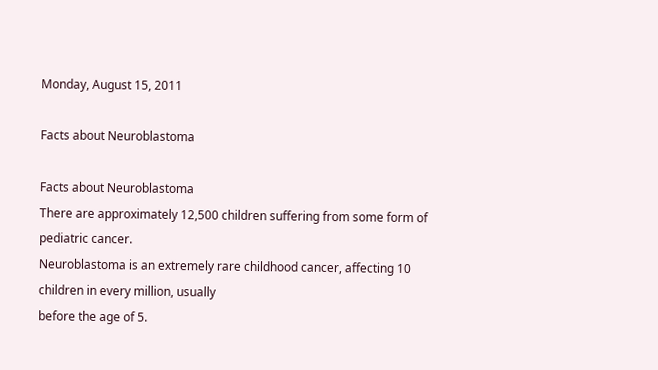Monday, August 15, 2011

Facts about Neuroblastoma

Facts about Neuroblastoma
There are approximately 12,500 children suffering from some form of pediatric cancer.
Neuroblastoma is an extremely rare childhood cancer, affecting 10 children in every million, usually
before the age of 5.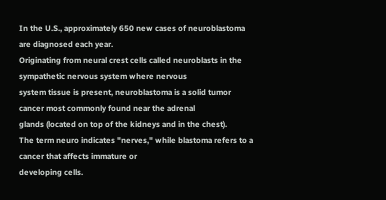In the U.S., approximately 650 new cases of neuroblastoma are diagnosed each year.
Originating from neural crest cells called neuroblasts in the sympathetic nervous system where nervous
system tissue is present, neuroblastoma is a solid tumor cancer most commonly found near the adrenal
glands (located on top of the kidneys and in the chest).
The term neuro indicates "nerves," while blastoma refers to a cancer that affects immature or
developing cells.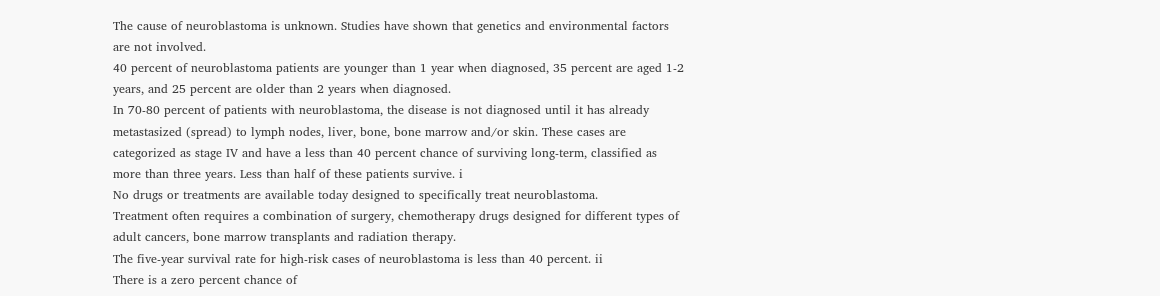The cause of neuroblastoma is unknown. Studies have shown that genetics and environmental factors
are not involved.
40 percent of neuroblastoma patients are younger than 1 year when diagnosed, 35 percent are aged 1-2
years, and 25 percent are older than 2 years when diagnosed.
In 70-80 percent of patients with neuroblastoma, the disease is not diagnosed until it has already
metastasized (spread) to lymph nodes, liver, bone, bone marrow and/or skin. These cases are
categorized as stage IV and have a less than 40 percent chance of surviving long-term, classified as
more than three years. Less than half of these patients survive. i
No drugs or treatments are available today designed to specifically treat neuroblastoma.
Treatment often requires a combination of surgery, chemotherapy drugs designed for different types of
adult cancers, bone marrow transplants and radiation therapy.
The five-year survival rate for high-risk cases of neuroblastoma is less than 40 percent. ii
There is a zero percent chance of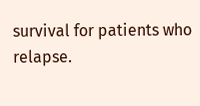survival for patients who relapse.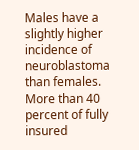Males have a slightly higher incidence of neuroblastoma than females. More than 40 percent of fully
insured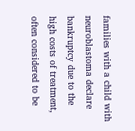families with a child with neuroblastoma declare bankruptcy due to the high costs of treatment,
often considered to be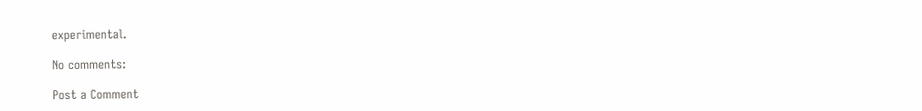experimental.

No comments:

Post a Comment